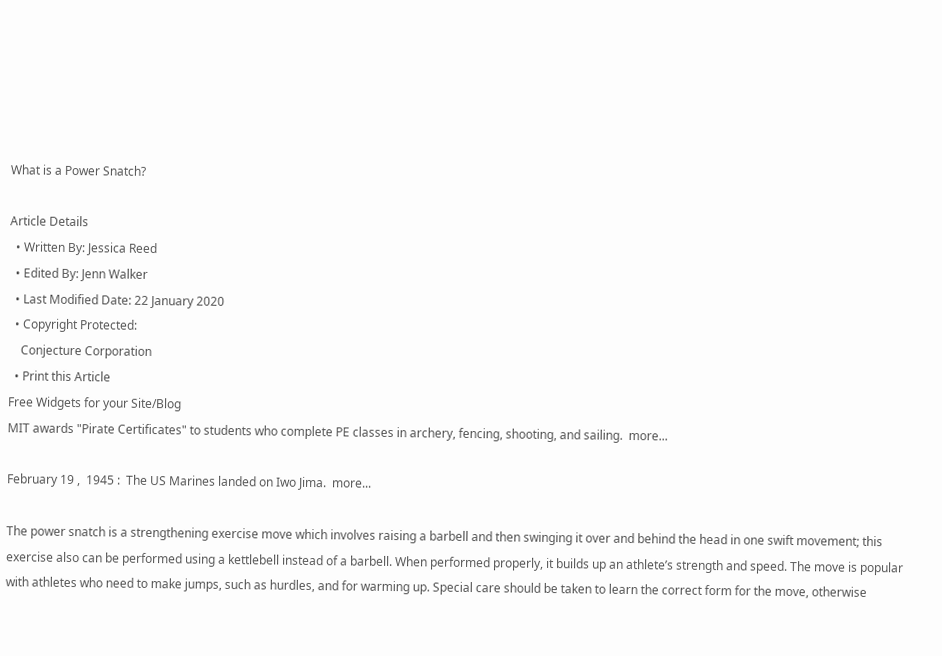What is a Power Snatch?

Article Details
  • Written By: Jessica Reed
  • Edited By: Jenn Walker
  • Last Modified Date: 22 January 2020
  • Copyright Protected:
    Conjecture Corporation
  • Print this Article
Free Widgets for your Site/Blog
MIT awards "Pirate Certificates" to students who complete PE classes in archery, fencing, shooting, and sailing.  more...

February 19 ,  1945 :  The US Marines landed on Iwo Jima.  more...

The power snatch is a strengthening exercise move which involves raising a barbell and then swinging it over and behind the head in one swift movement; this exercise also can be performed using a kettlebell instead of a barbell. When performed properly, it builds up an athlete’s strength and speed. The move is popular with athletes who need to make jumps, such as hurdles, and for warming up. Special care should be taken to learn the correct form for the move, otherwise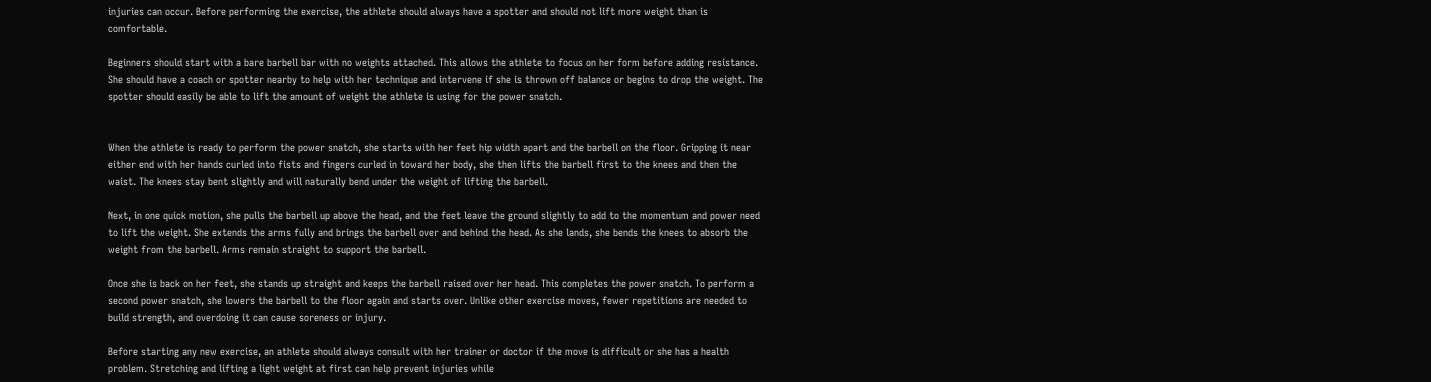injuries can occur. Before performing the exercise, the athlete should always have a spotter and should not lift more weight than is comfortable.

Beginners should start with a bare barbell bar with no weights attached. This allows the athlete to focus on her form before adding resistance. She should have a coach or spotter nearby to help with her technique and intervene if she is thrown off balance or begins to drop the weight. The spotter should easily be able to lift the amount of weight the athlete is using for the power snatch.


When the athlete is ready to perform the power snatch, she starts with her feet hip width apart and the barbell on the floor. Gripping it near either end with her hands curled into fists and fingers curled in toward her body, she then lifts the barbell first to the knees and then the waist. The knees stay bent slightly and will naturally bend under the weight of lifting the barbell.

Next, in one quick motion, she pulls the barbell up above the head, and the feet leave the ground slightly to add to the momentum and power need to lift the weight. She extends the arms fully and brings the barbell over and behind the head. As she lands, she bends the knees to absorb the weight from the barbell. Arms remain straight to support the barbell.

Once she is back on her feet, she stands up straight and keeps the barbell raised over her head. This completes the power snatch. To perform a second power snatch, she lowers the barbell to the floor again and starts over. Unlike other exercise moves, fewer repetitions are needed to build strength, and overdoing it can cause soreness or injury.

Before starting any new exercise, an athlete should always consult with her trainer or doctor if the move is difficult or she has a health problem. Stretching and lifting a light weight at first can help prevent injuries while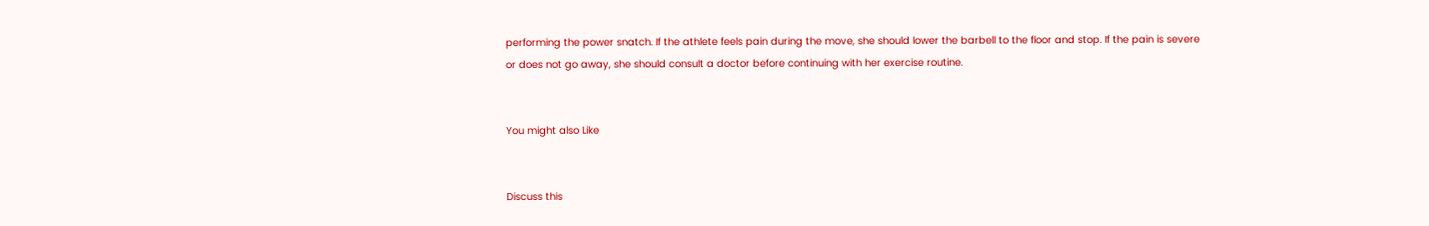performing the power snatch. If the athlete feels pain during the move, she should lower the barbell to the floor and stop. If the pain is severe or does not go away, she should consult a doctor before continuing with her exercise routine.


You might also Like


Discuss this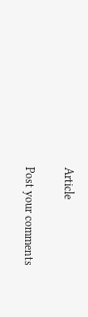Article

Post your comments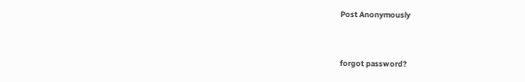Post Anonymously


forgot password?